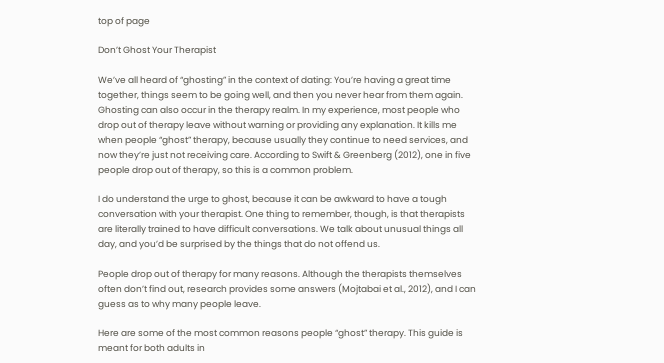top of page

Don’t Ghost Your Therapist

We’ve all heard of “ghosting” in the context of dating: You’re having a great time together, things seem to be going well, and then you never hear from them again. Ghosting can also occur in the therapy realm. In my experience, most people who drop out of therapy leave without warning or providing any explanation. It kills me when people “ghost” therapy, because usually they continue to need services, and now they’re just not receiving care. According to Swift & Greenberg (2012), one in five people drop out of therapy, so this is a common problem.

I do understand the urge to ghost, because it can be awkward to have a tough conversation with your therapist. One thing to remember, though, is that therapists are literally trained to have difficult conversations. We talk about unusual things all day, and you’d be surprised by the things that do not offend us.

People drop out of therapy for many reasons. Although the therapists themselves often don’t find out, research provides some answers (Mojtabai et al., 2012), and I can guess as to why many people leave.

Here are some of the most common reasons people “ghost” therapy. This guide is meant for both adults in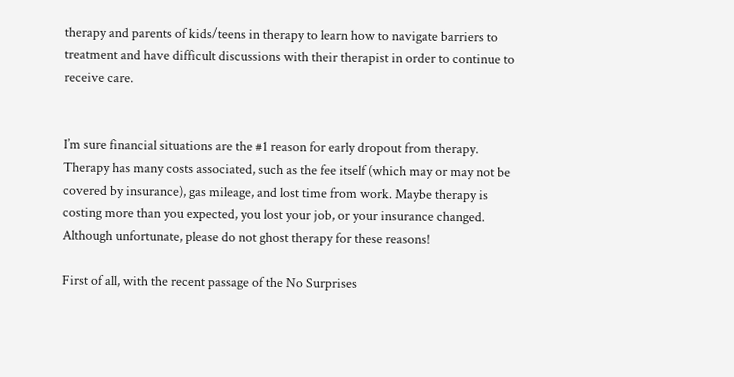therapy and parents of kids/teens in therapy to learn how to navigate barriers to treatment and have difficult discussions with their therapist in order to continue to receive care.


I’m sure financial situations are the #1 reason for early dropout from therapy. Therapy has many costs associated, such as the fee itself (which may or may not be covered by insurance), gas mileage, and lost time from work. Maybe therapy is costing more than you expected, you lost your job, or your insurance changed. Although unfortunate, please do not ghost therapy for these reasons!

First of all, with the recent passage of the No Surprises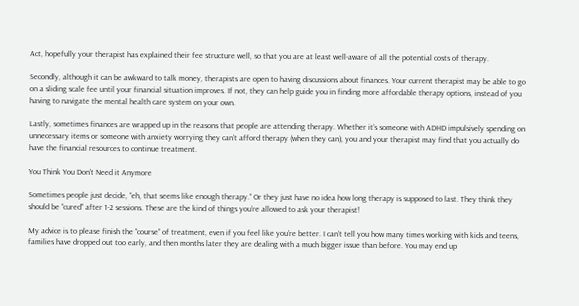Act, hopefully your therapist has explained their fee structure well, so that you are at least well-aware of all the potential costs of therapy.

Secondly, although it can be awkward to talk money, therapists are open to having discussions about finances. Your current therapist may be able to go on a sliding scale fee until your financial situation improves. If not, they can help guide you in finding more affordable therapy options, instead of you having to navigate the mental health care system on your own.

Lastly, sometimes finances are wrapped up in the reasons that people are attending therapy. Whether it’s someone with ADHD impulsively spending on unnecessary items or someone with anxiety worrying they can’t afford therapy (when they can), you and your therapist may find that you actually do have the financial resources to continue treatment.

You Think You Don’t Need it Anymore

Sometimes people just decide, “eh, that seems like enough therapy.” Or they just have no idea how long therapy is supposed to last. They think they should be “cured” after 1-2 sessions. These are the kind of things you’re allowed to ask your therapist!

My advice is to please finish the “course” of treatment, even if you feel like you’re better. I can’t tell you how many times working with kids and teens, families have dropped out too early, and then months later they are dealing with a much bigger issue than before. You may end up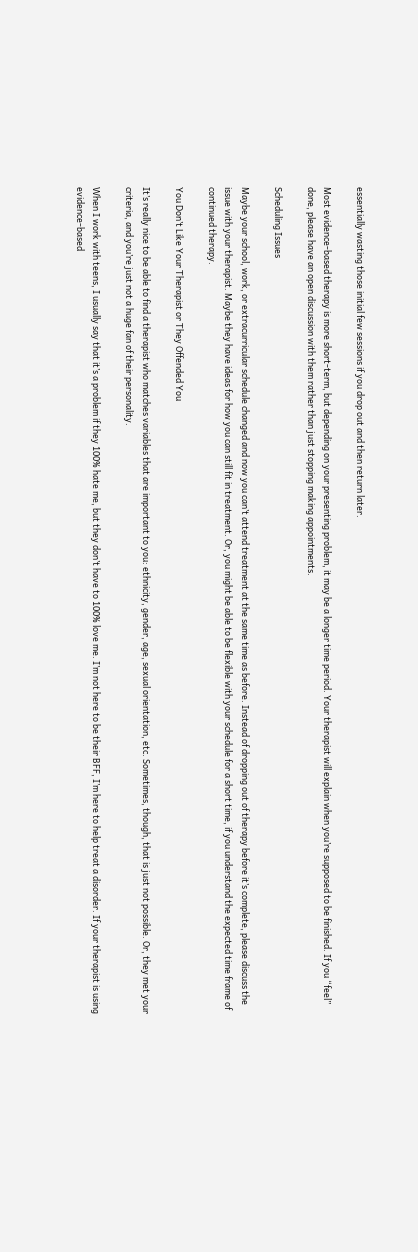essentially wasting those initial few sessions if you drop out and then return later.

Most evidence-based therapy is more short-term, but depending on your presenting problem, it may be a longer time period. Your therapist will explain when you’re supposed to be finished. If you “feel” done, please have an open discussion with them rather than just stopping making appointments.

Scheduling Issues

Maybe your school, work, or extracurricular schedule changed and now you can’t attend treatment at the same time as before. Instead of dropping out of therapy before it’s complete, please discuss the issue with your therapist. Maybe they have ideas for how you can still fit in treatment. Or, you might be able to be flexible with your schedule for a short time, if you understand the expected time frame of continued therapy.

You Don’t Like Your Therapist or They Offended You

It’s really nice to be able to find a therapist who matches variables that are important to you: ethnicity, gender, age, sexual orientation, etc. Sometimes, though, that is just not possible. Or, they met your criteria, and you’re just not a huge fan of their personality.

When I work with teens, I usually say that it’s a problem if they 100% hate me, but they don’t have to 100% love me. I’m not here to be their BFF, I’m here to help treat a disorder. If your therapist is using evidence-based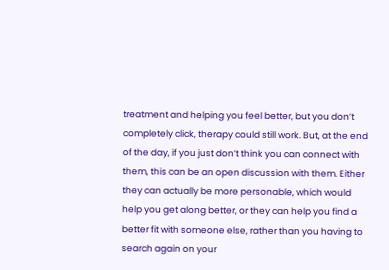treatment and helping you feel better, but you don’t completely click, therapy could still work. But, at the end of the day, if you just don’t think you can connect with them, this can be an open discussion with them. Either they can actually be more personable, which would help you get along better, or they can help you find a better fit with someone else, rather than you having to search again on your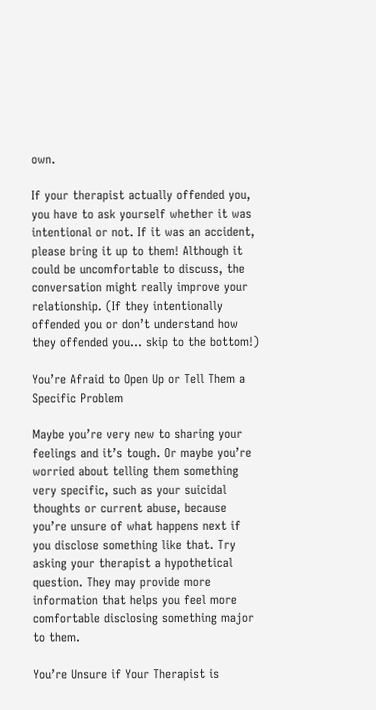own.

If your therapist actually offended you, you have to ask yourself whether it was intentional or not. If it was an accident, please bring it up to them! Although it could be uncomfortable to discuss, the conversation might really improve your relationship. (If they intentionally offended you or don’t understand how they offended you... skip to the bottom!)

You’re Afraid to Open Up or Tell Them a Specific Problem

Maybe you’re very new to sharing your feelings and it’s tough. Or maybe you’re worried about telling them something very specific, such as your suicidal thoughts or current abuse, because you’re unsure of what happens next if you disclose something like that. Try asking your therapist a hypothetical question. They may provide more information that helps you feel more comfortable disclosing something major to them.

You’re Unsure if Your Therapist is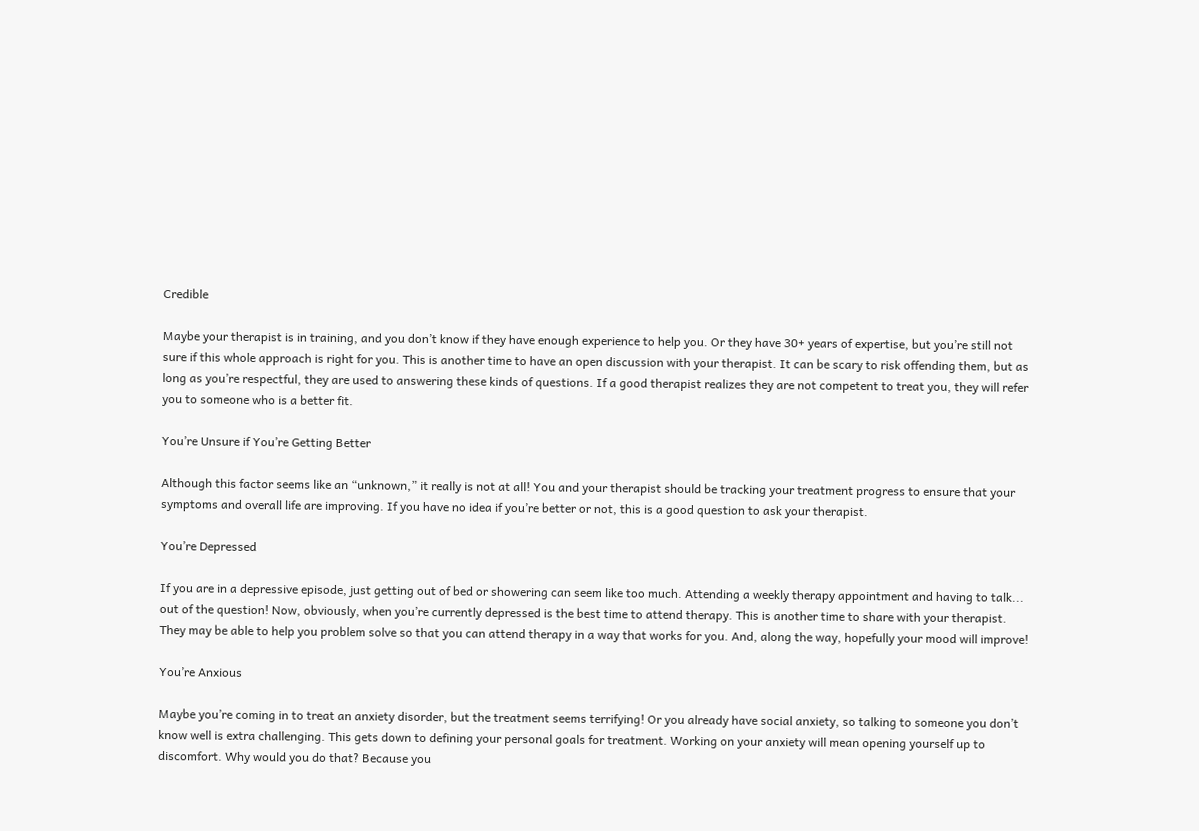Credible

Maybe your therapist is in training, and you don’t know if they have enough experience to help you. Or they have 30+ years of expertise, but you’re still not sure if this whole approach is right for you. This is another time to have an open discussion with your therapist. It can be scary to risk offending them, but as long as you’re respectful, they are used to answering these kinds of questions. If a good therapist realizes they are not competent to treat you, they will refer you to someone who is a better fit.

You’re Unsure if You’re Getting Better

Although this factor seems like an “unknown,” it really is not at all! You and your therapist should be tracking your treatment progress to ensure that your symptoms and overall life are improving. If you have no idea if you’re better or not, this is a good question to ask your therapist.

You’re Depressed

If you are in a depressive episode, just getting out of bed or showering can seem like too much. Attending a weekly therapy appointment and having to talk... out of the question! Now, obviously, when you’re currently depressed is the best time to attend therapy. This is another time to share with your therapist. They may be able to help you problem solve so that you can attend therapy in a way that works for you. And, along the way, hopefully your mood will improve!

You’re Anxious

Maybe you’re coming in to treat an anxiety disorder, but the treatment seems terrifying! Or you already have social anxiety, so talking to someone you don’t know well is extra challenging. This gets down to defining your personal goals for treatment. Working on your anxiety will mean opening yourself up to discomfort. Why would you do that? Because you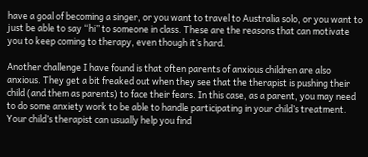have a goal of becoming a singer, or you want to travel to Australia solo, or you want to just be able to say “hi” to someone in class. These are the reasons that can motivate you to keep coming to therapy, even though it’s hard.

Another challenge I have found is that often parents of anxious children are also anxious. They get a bit freaked out when they see that the therapist is pushing their child (and them as parents) to face their fears. In this case, as a parent, you may need to do some anxiety work to be able to handle participating in your child’s treatment. Your child’s therapist can usually help you find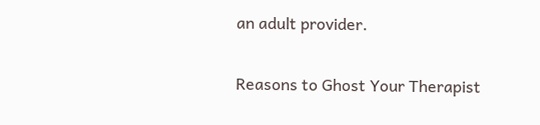an adult provider.

Reasons to Ghost Your Therapist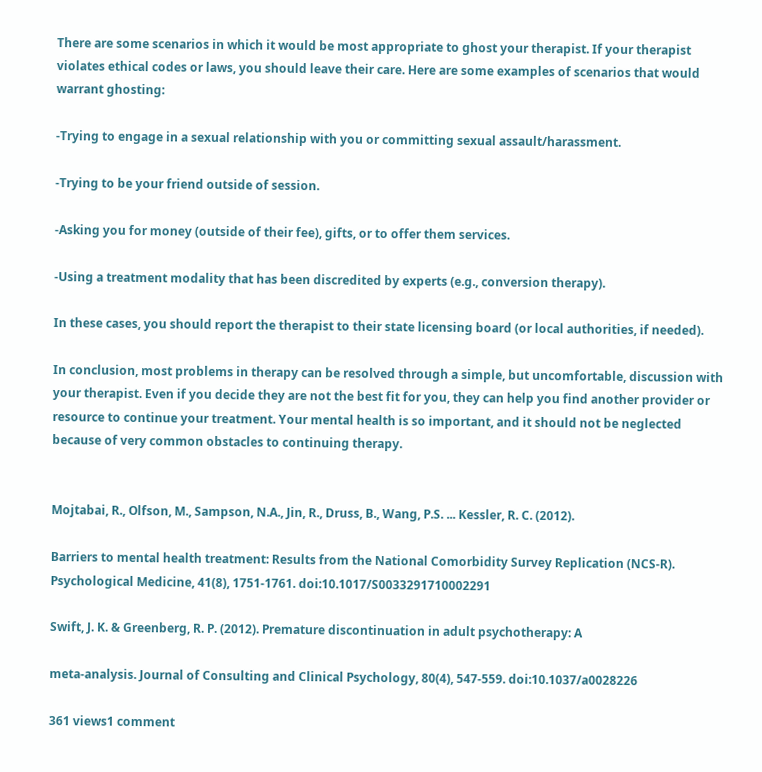There are some scenarios in which it would be most appropriate to ghost your therapist. If your therapist violates ethical codes or laws, you should leave their care. Here are some examples of scenarios that would warrant ghosting:

-Trying to engage in a sexual relationship with you or committing sexual assault/harassment.

-Trying to be your friend outside of session.

-Asking you for money (outside of their fee), gifts, or to offer them services.

-Using a treatment modality that has been discredited by experts (e.g., conversion therapy).

In these cases, you should report the therapist to their state licensing board (or local authorities, if needed).

In conclusion, most problems in therapy can be resolved through a simple, but uncomfortable, discussion with your therapist. Even if you decide they are not the best fit for you, they can help you find another provider or resource to continue your treatment. Your mental health is so important, and it should not be neglected because of very common obstacles to continuing therapy.


Mojtabai, R., Olfson, M., Sampson, N.A., Jin, R., Druss, B., Wang, P.S. ... Kessler, R. C. (2012).

Barriers to mental health treatment: Results from the National Comorbidity Survey Replication (NCS-R). Psychological Medicine, 41(8), 1751-1761. doi:10.1017/S0033291710002291

Swift, J. K. & Greenberg, R. P. (2012). Premature discontinuation in adult psychotherapy: A

meta-analysis. Journal of Consulting and Clinical Psychology, 80(4), 547-559. doi:10.1037/a0028226

361 views1 comment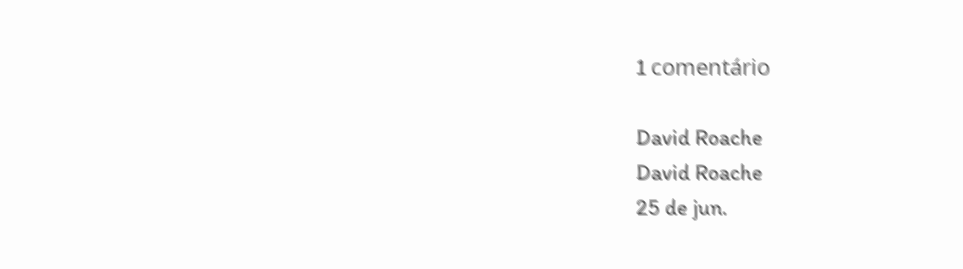1 comentário

David Roache
David Roache
25 de jun.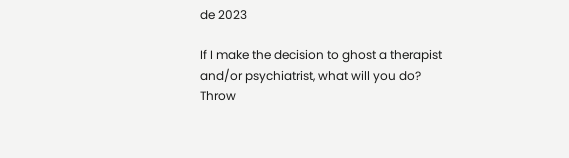de 2023

If I make the decision to ghost a therapist and/or psychiatrist, what will you do? Throw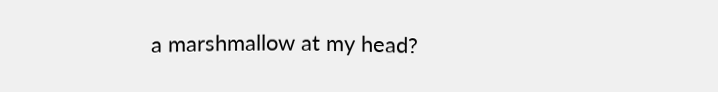a marshmallow at my head?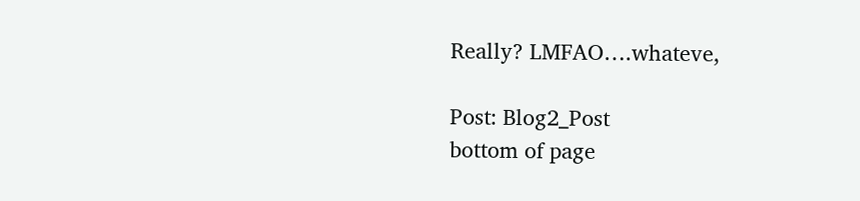Really? LMFAO….whateve,

Post: Blog2_Post
bottom of page